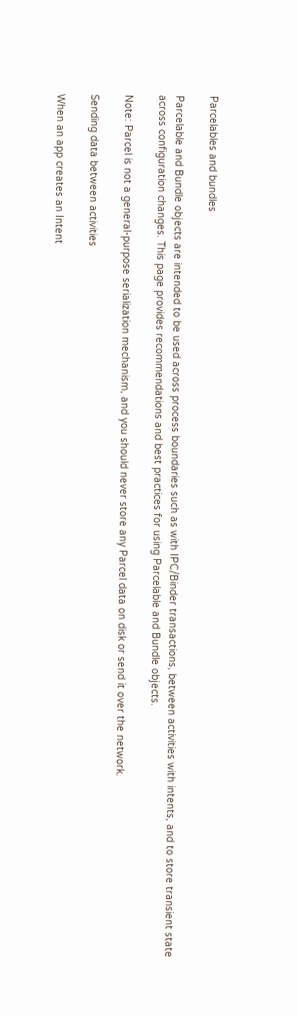Parcelables and bundles

Parcelable and Bundle objects are intended to be used across process boundaries such as with IPC/Binder transactions, between activities with intents, and to store transient state across configuration changes. This page provides recommendations and best practices for using Parcelable and Bundle objects.

Note: Parcel is not a general-purpose serialization mechanism, and you should never store any Parcel data on disk or send it over the network.

Sending data between activities

When an app creates an Intent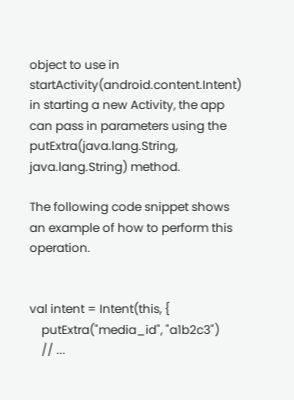object to use in startActivity(android.content.Intent) in starting a new Activity, the app can pass in parameters using the putExtra(java.lang.String, java.lang.String) method.

The following code snippet shows an example of how to perform this operation.


val intent = Intent(this, {
    putExtra("media_id", "a1b2c3")
    // ...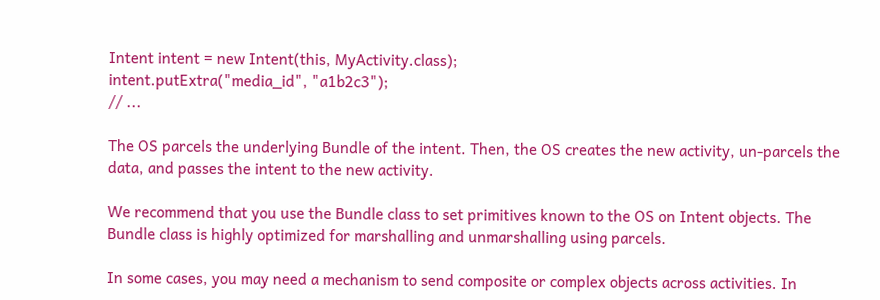Intent intent = new Intent(this, MyActivity.class);
intent.putExtra("media_id", "a1b2c3");
// ...

The OS parcels the underlying Bundle of the intent. Then, the OS creates the new activity, un-parcels the data, and passes the intent to the new activity.

We recommend that you use the Bundle class to set primitives known to the OS on Intent objects. The Bundle class is highly optimized for marshalling and unmarshalling using parcels.

In some cases, you may need a mechanism to send composite or complex objects across activities. In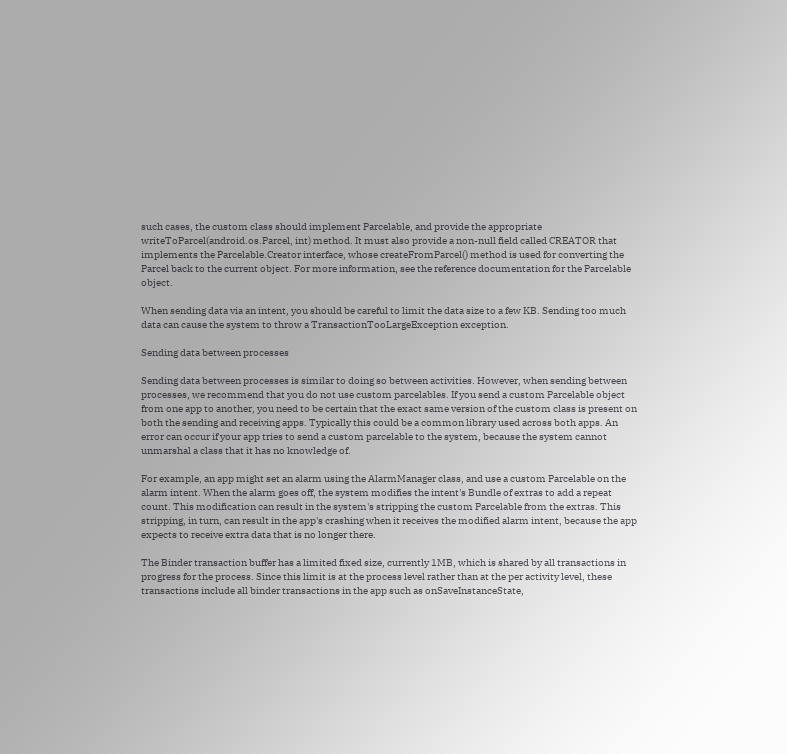such cases, the custom class should implement Parcelable, and provide the appropriate writeToParcel(android.os.Parcel, int) method. It must also provide a non-null field called CREATOR that implements the Parcelable.Creator interface, whose createFromParcel() method is used for converting the Parcel back to the current object. For more information, see the reference documentation for the Parcelable object.

When sending data via an intent, you should be careful to limit the data size to a few KB. Sending too much data can cause the system to throw a TransactionTooLargeException exception.

Sending data between processes

Sending data between processes is similar to doing so between activities. However, when sending between processes, we recommend that you do not use custom parcelables. If you send a custom Parcelable object from one app to another, you need to be certain that the exact same version of the custom class is present on both the sending and receiving apps. Typically this could be a common library used across both apps. An error can occur if your app tries to send a custom parcelable to the system, because the system cannot unmarshal a class that it has no knowledge of.

For example, an app might set an alarm using the AlarmManager class, and use a custom Parcelable on the alarm intent. When the alarm goes off, the system modifies the intent's Bundle of extras to add a repeat count. This modification can result in the system's stripping the custom Parcelable from the extras. This stripping, in turn, can result in the app's crashing when it receives the modified alarm intent, because the app expects to receive extra data that is no longer there.

The Binder transaction buffer has a limited fixed size, currently 1MB, which is shared by all transactions in progress for the process. Since this limit is at the process level rather than at the per activity level, these transactions include all binder transactions in the app such as onSaveInstanceState,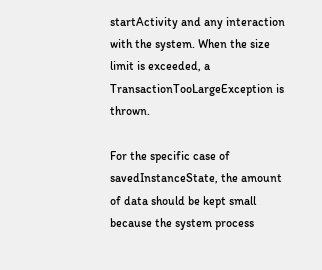startActivity and any interaction with the system. When the size limit is exceeded, a TransactionTooLargeException is thrown.

For the specific case of savedInstanceState, the amount of data should be kept small because the system process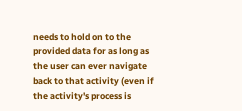needs to hold on to the provided data for as long as the user can ever navigate back to that activity (even if the activity's process is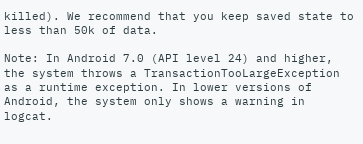killed). We recommend that you keep saved state to less than 50k of data.

Note: In Android 7.0 (API level 24) and higher, the system throws a TransactionTooLargeException as a runtime exception. In lower versions of Android, the system only shows a warning in logcat.